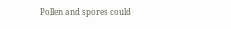Pollen and spores could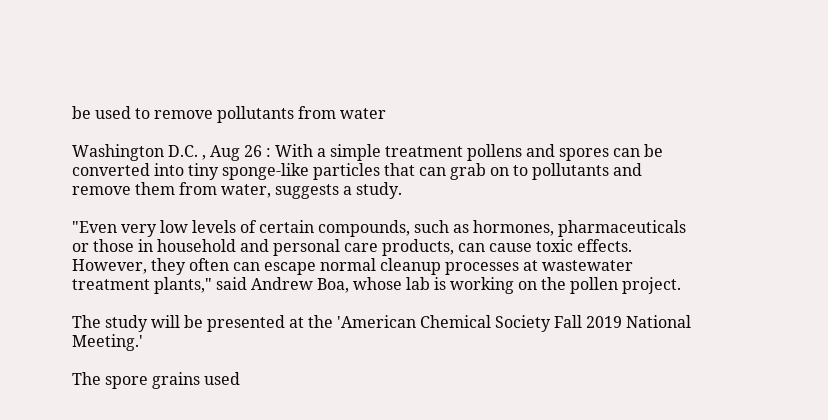be used to remove pollutants from water

Washington D.C. , Aug 26 : With a simple treatment pollens and spores can be converted into tiny sponge-like particles that can grab on to pollutants and remove them from water, suggests a study.

"Even very low levels of certain compounds, such as hormones, pharmaceuticals or those in household and personal care products, can cause toxic effects. However, they often can escape normal cleanup processes at wastewater treatment plants," said Andrew Boa, whose lab is working on the pollen project.

The study will be presented at the 'American Chemical Society Fall 2019 National Meeting.'

The spore grains used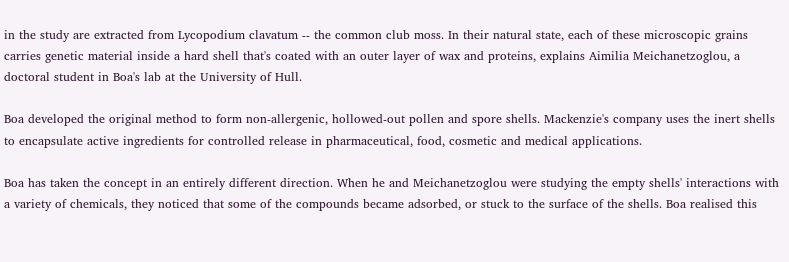in the study are extracted from Lycopodium clavatum -- the common club moss. In their natural state, each of these microscopic grains carries genetic material inside a hard shell that's coated with an outer layer of wax and proteins, explains Aimilia Meichanetzoglou, a doctoral student in Boa's lab at the University of Hull.

Boa developed the original method to form non-allergenic, hollowed-out pollen and spore shells. Mackenzie's company uses the inert shells to encapsulate active ingredients for controlled release in pharmaceutical, food, cosmetic and medical applications.

Boa has taken the concept in an entirely different direction. When he and Meichanetzoglou were studying the empty shells' interactions with a variety of chemicals, they noticed that some of the compounds became adsorbed, or stuck to the surface of the shells. Boa realised this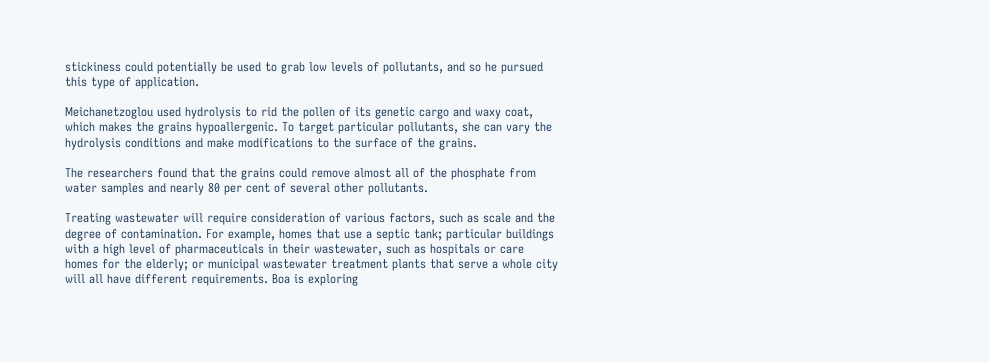stickiness could potentially be used to grab low levels of pollutants, and so he pursued this type of application.

Meichanetzoglou used hydrolysis to rid the pollen of its genetic cargo and waxy coat, which makes the grains hypoallergenic. To target particular pollutants, she can vary the hydrolysis conditions and make modifications to the surface of the grains.

The researchers found that the grains could remove almost all of the phosphate from water samples and nearly 80 per cent of several other pollutants.

Treating wastewater will require consideration of various factors, such as scale and the degree of contamination. For example, homes that use a septic tank; particular buildings with a high level of pharmaceuticals in their wastewater, such as hospitals or care homes for the elderly; or municipal wastewater treatment plants that serve a whole city will all have different requirements. Boa is exploring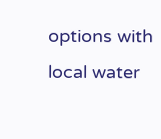options with local water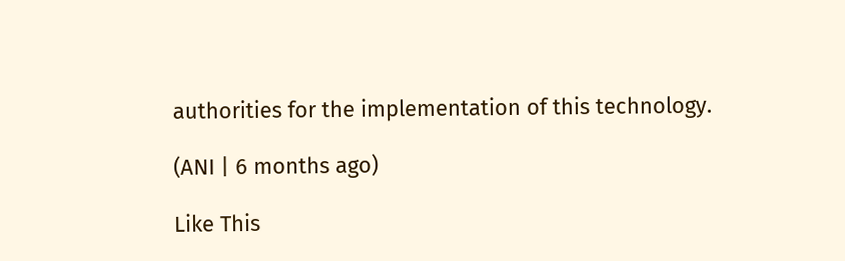authorities for the implementation of this technology.

(ANI | 6 months ago)

Like This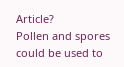Article?
Pollen and spores could be used to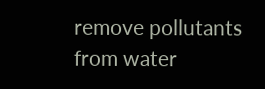remove pollutants from water